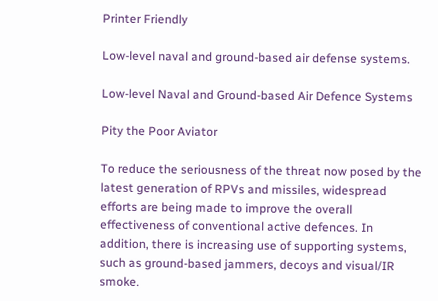Printer Friendly

Low-level naval and ground-based air defense systems.

Low-level Naval and Ground-based Air Defence Systems

Pity the Poor Aviator

To reduce the seriousness of the threat now posed by the latest generation of RPVs and missiles, widespread efforts are being made to improve the overall effectiveness of conventional active defences. In addition, there is increasing use of supporting systems, such as ground-based jammers, decoys and visual/IR smoke.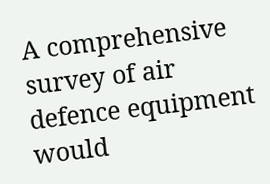A comprehensive survey of air defence equipment would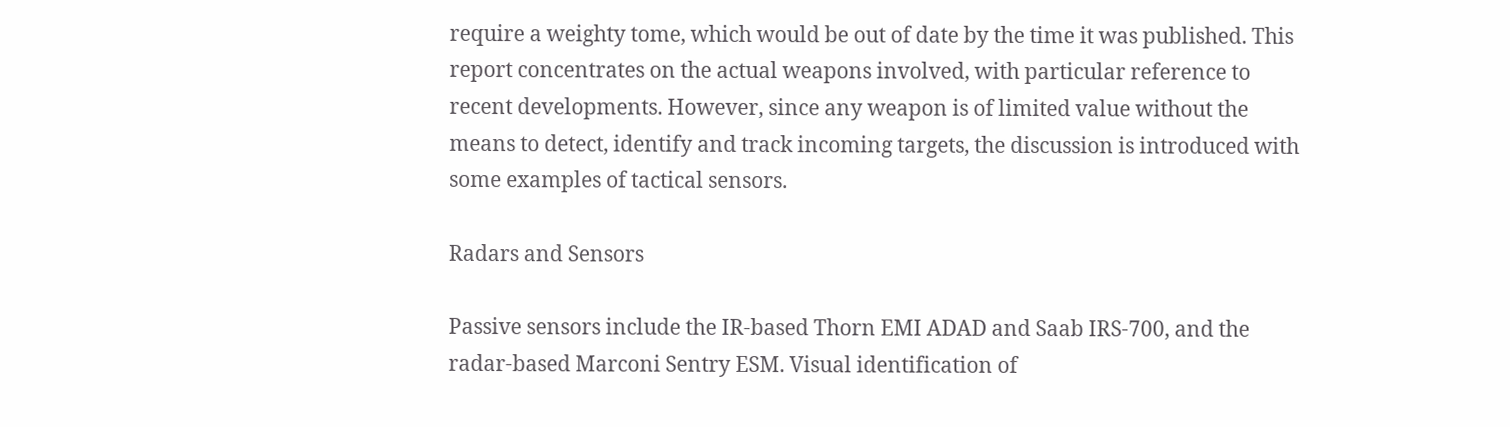require a weighty tome, which would be out of date by the time it was published. This report concentrates on the actual weapons involved, with particular reference to recent developments. However, since any weapon is of limited value without the means to detect, identify and track incoming targets, the discussion is introduced with some examples of tactical sensors.

Radars and Sensors

Passive sensors include the IR-based Thorn EMI ADAD and Saab IRS-700, and the radar-based Marconi Sentry ESM. Visual identification of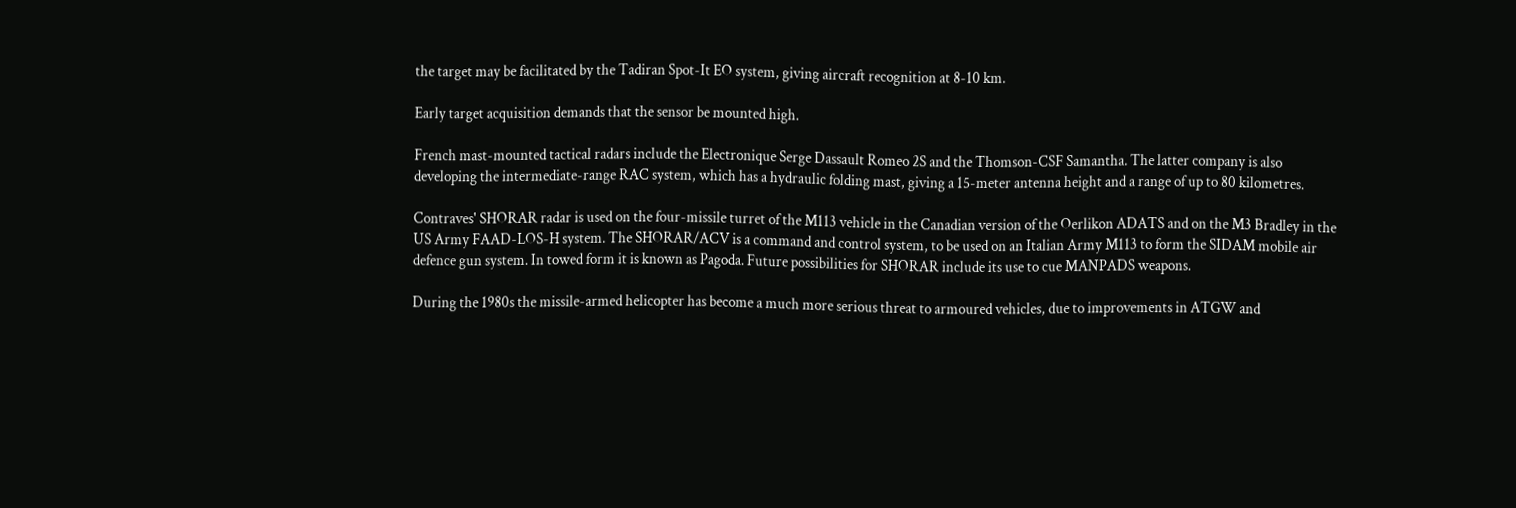the target may be facilitated by the Tadiran Spot-It EO system, giving aircraft recognition at 8-10 km.

Early target acquisition demands that the sensor be mounted high.

French mast-mounted tactical radars include the Electronique Serge Dassault Romeo 2S and the Thomson-CSF Samantha. The latter company is also developing the intermediate-range RAC system, which has a hydraulic folding mast, giving a 15-meter antenna height and a range of up to 80 kilometres.

Contraves' SHORAR radar is used on the four-missile turret of the M113 vehicle in the Canadian version of the Oerlikon ADATS and on the M3 Bradley in the US Army FAAD-LOS-H system. The SHORAR/ACV is a command and control system, to be used on an Italian Army M113 to form the SIDAM mobile air defence gun system. In towed form it is known as Pagoda. Future possibilities for SHORAR include its use to cue MANPADS weapons.

During the 1980s the missile-armed helicopter has become a much more serious threat to armoured vehicles, due to improvements in ATGW and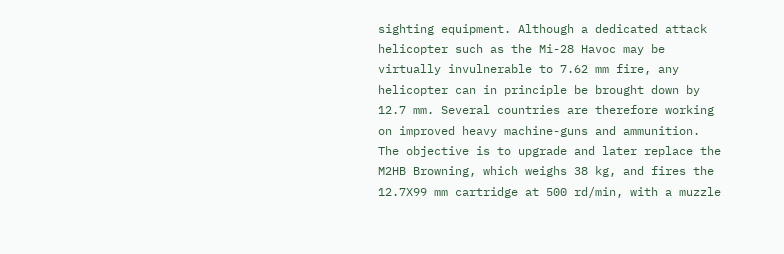sighting equipment. Although a dedicated attack helicopter such as the Mi-28 Havoc may be virtually invulnerable to 7.62 mm fire, any helicopter can in principle be brought down by 12.7 mm. Several countries are therefore working on improved heavy machine-guns and ammunition. The objective is to upgrade and later replace the M2HB Browning, which weighs 38 kg, and fires the 12.7X99 mm cartridge at 500 rd/min, with a muzzle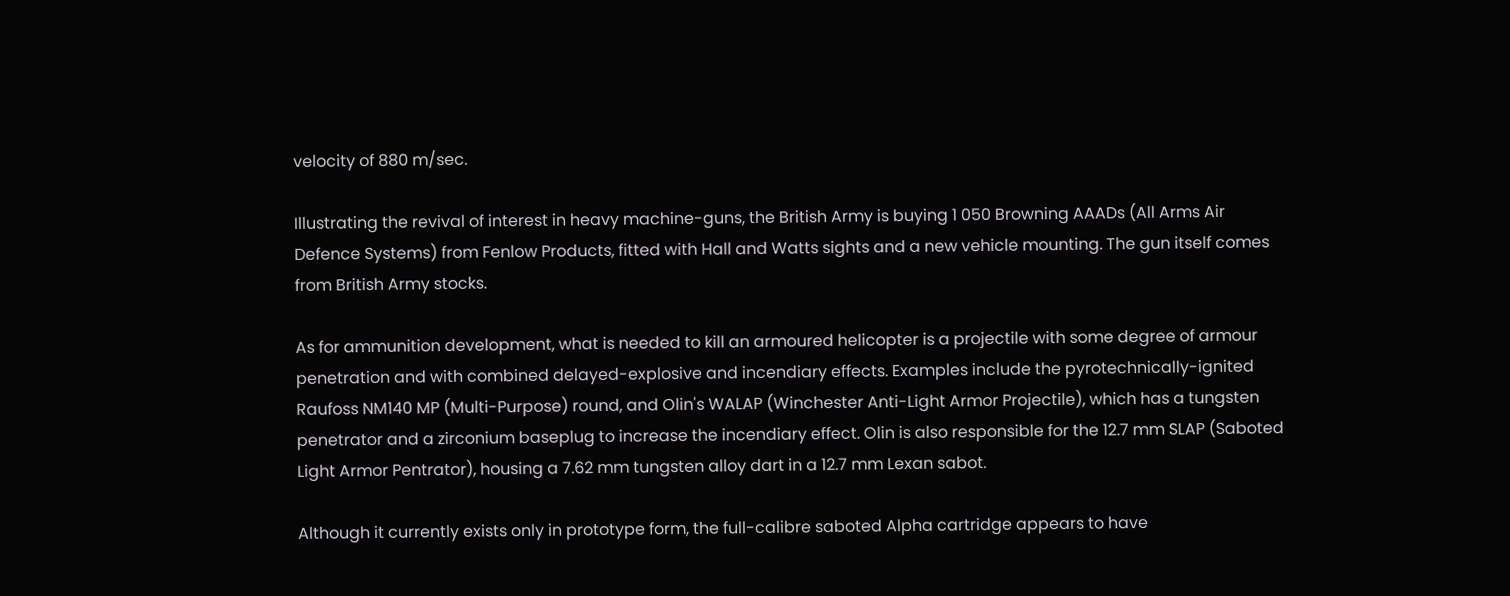velocity of 880 m/sec.

Illustrating the revival of interest in heavy machine-guns, the British Army is buying 1 050 Browning AAADs (All Arms Air Defence Systems) from Fenlow Products, fitted with Hall and Watts sights and a new vehicle mounting. The gun itself comes from British Army stocks.

As for ammunition development, what is needed to kill an armoured helicopter is a projectile with some degree of armour penetration and with combined delayed-explosive and incendiary effects. Examples include the pyrotechnically-ignited Raufoss NM140 MP (Multi-Purpose) round, and Olin's WALAP (Winchester Anti-Light Armor Projectile), which has a tungsten penetrator and a zirconium baseplug to increase the incendiary effect. Olin is also responsible for the 12.7 mm SLAP (Saboted Light Armor Pentrator), housing a 7.62 mm tungsten alloy dart in a 12.7 mm Lexan sabot.

Although it currently exists only in prototype form, the full-calibre saboted Alpha cartridge appears to have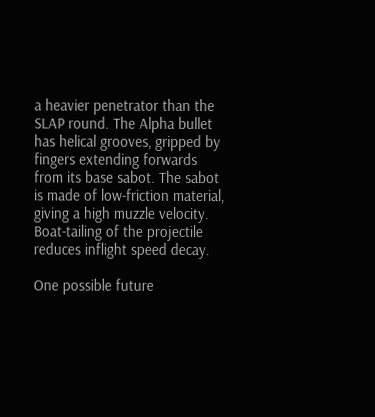a heavier penetrator than the SLAP round. The Alpha bullet has helical grooves, gripped by fingers extending forwards from its base sabot. The sabot is made of low-friction material, giving a high muzzle velocity. Boat-tailing of the projectile reduces inflight speed decay.

One possible future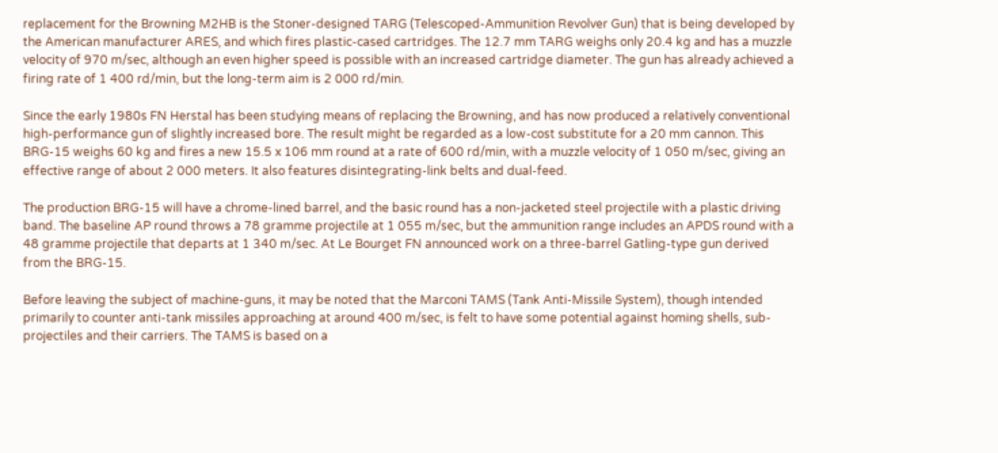replacement for the Browning M2HB is the Stoner-designed TARG (Telescoped-Ammunition Revolver Gun) that is being developed by the American manufacturer ARES, and which fires plastic-cased cartridges. The 12.7 mm TARG weighs only 20.4 kg and has a muzzle velocity of 970 m/sec, although an even higher speed is possible with an increased cartridge diameter. The gun has already achieved a firing rate of 1 400 rd/min, but the long-term aim is 2 000 rd/min.

Since the early 1980s FN Herstal has been studying means of replacing the Browning, and has now produced a relatively conventional high-performance gun of slightly increased bore. The result might be regarded as a low-cost substitute for a 20 mm cannon. This BRG-15 weighs 60 kg and fires a new 15.5 x 106 mm round at a rate of 600 rd/min, with a muzzle velocity of 1 050 m/sec, giving an effective range of about 2 000 meters. It also features disintegrating-link belts and dual-feed.

The production BRG-15 will have a chrome-lined barrel, and the basic round has a non-jacketed steel projectile with a plastic driving band. The baseline AP round throws a 78 gramme projectile at 1 055 m/sec, but the ammunition range includes an APDS round with a 48 gramme projectile that departs at 1 340 m/sec. At Le Bourget FN announced work on a three-barrel Gatling-type gun derived from the BRG-15.

Before leaving the subject of machine-guns, it may be noted that the Marconi TAMS (Tank Anti-Missile System), though intended primarily to counter anti-tank missiles approaching at around 400 m/sec, is felt to have some potential against homing shells, sub-projectiles and their carriers. The TAMS is based on a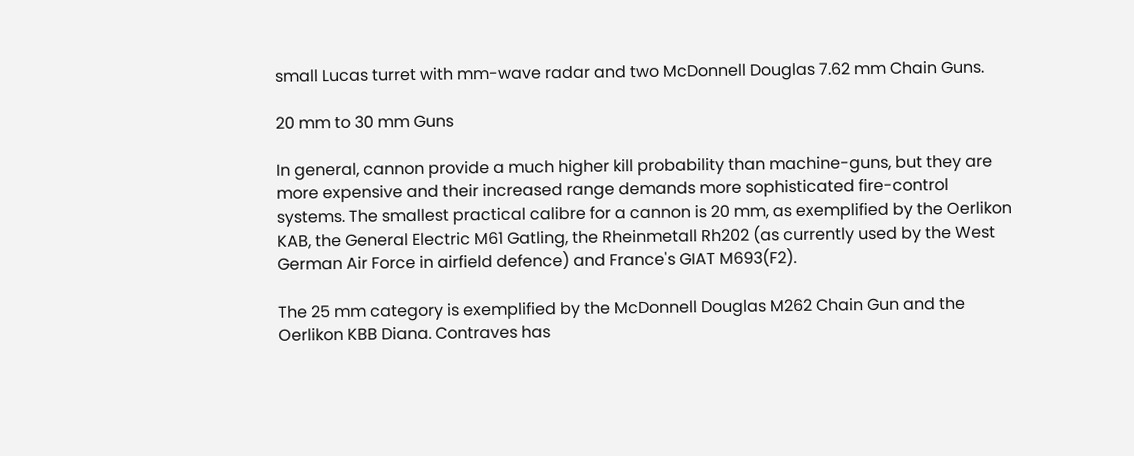small Lucas turret with mm-wave radar and two McDonnell Douglas 7.62 mm Chain Guns.

20 mm to 30 mm Guns

In general, cannon provide a much higher kill probability than machine-guns, but they are more expensive and their increased range demands more sophisticated fire-control systems. The smallest practical calibre for a cannon is 20 mm, as exemplified by the Oerlikon KAB, the General Electric M61 Gatling, the Rheinmetall Rh202 (as currently used by the West German Air Force in airfield defence) and France's GIAT M693(F2).

The 25 mm category is exemplified by the McDonnell Douglas M262 Chain Gun and the Oerlikon KBB Diana. Contraves has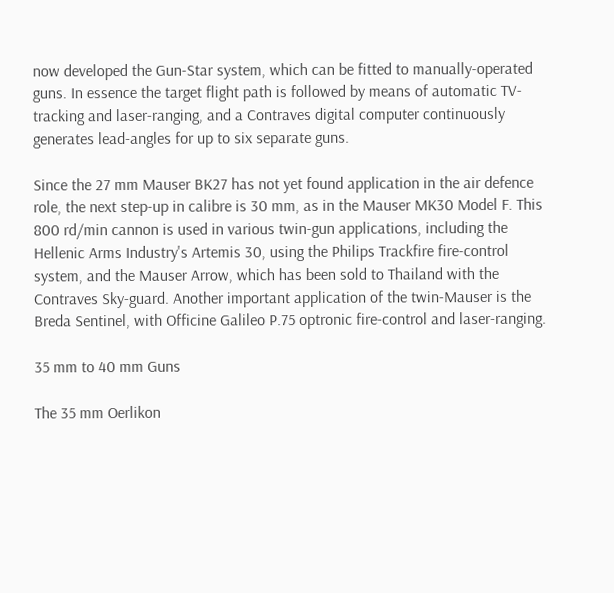now developed the Gun-Star system, which can be fitted to manually-operated guns. In essence the target flight path is followed by means of automatic TV-tracking and laser-ranging, and a Contraves digital computer continuously generates lead-angles for up to six separate guns.

Since the 27 mm Mauser BK27 has not yet found application in the air defence role, the next step-up in calibre is 30 mm, as in the Mauser MK30 Model F. This 800 rd/min cannon is used in various twin-gun applications, including the Hellenic Arms Industry's Artemis 30, using the Philips Trackfire fire-control system, and the Mauser Arrow, which has been sold to Thailand with the Contraves Sky-guard. Another important application of the twin-Mauser is the Breda Sentinel, with Officine Galileo P.75 optronic fire-control and laser-ranging.

35 mm to 40 mm Guns

The 35 mm Oerlikon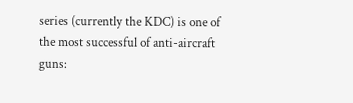series (currently the KDC) is one of the most successful of anti-aircraft guns: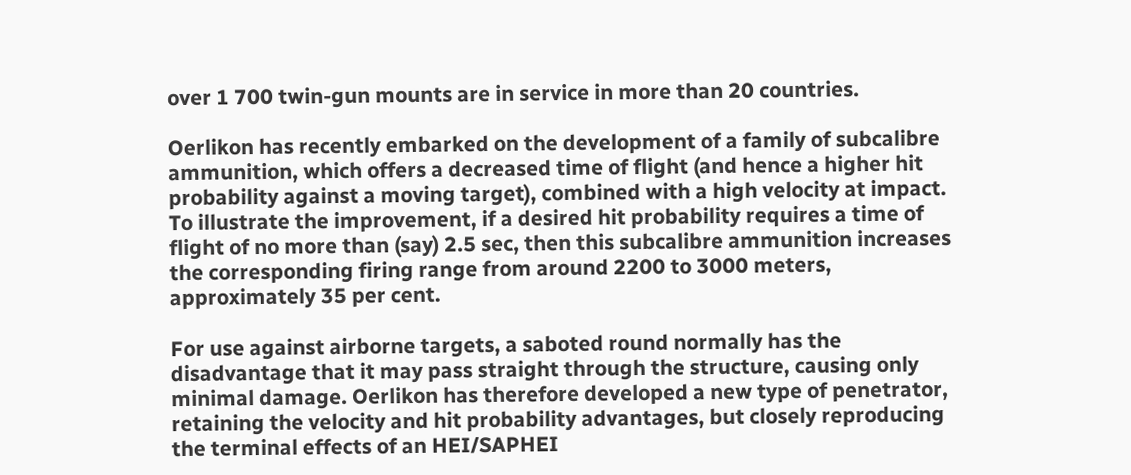over 1 700 twin-gun mounts are in service in more than 20 countries.

Oerlikon has recently embarked on the development of a family of subcalibre ammunition, which offers a decreased time of flight (and hence a higher hit probability against a moving target), combined with a high velocity at impact. To illustrate the improvement, if a desired hit probability requires a time of flight of no more than (say) 2.5 sec, then this subcalibre ammunition increases the corresponding firing range from around 2200 to 3000 meters, approximately 35 per cent.

For use against airborne targets, a saboted round normally has the disadvantage that it may pass straight through the structure, causing only minimal damage. Oerlikon has therefore developed a new type of penetrator, retaining the velocity and hit probability advantages, but closely reproducing the terminal effects of an HEI/SAPHEI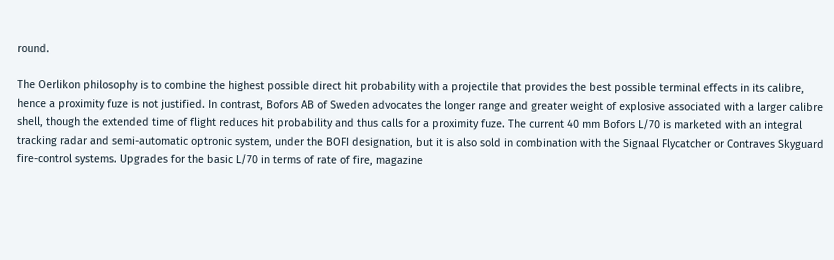round.

The Oerlikon philosophy is to combine the highest possible direct hit probability with a projectile that provides the best possible terminal effects in its calibre, hence a proximity fuze is not justified. In contrast, Bofors AB of Sweden advocates the longer range and greater weight of explosive associated with a larger calibre shell, though the extended time of flight reduces hit probability and thus calls for a proximity fuze. The current 40 mm Bofors L/70 is marketed with an integral tracking radar and semi-automatic optronic system, under the BOFI designation, but it is also sold in combination with the Signaal Flycatcher or Contraves Skyguard fire-control systems. Upgrades for the basic L/70 in terms of rate of fire, magazine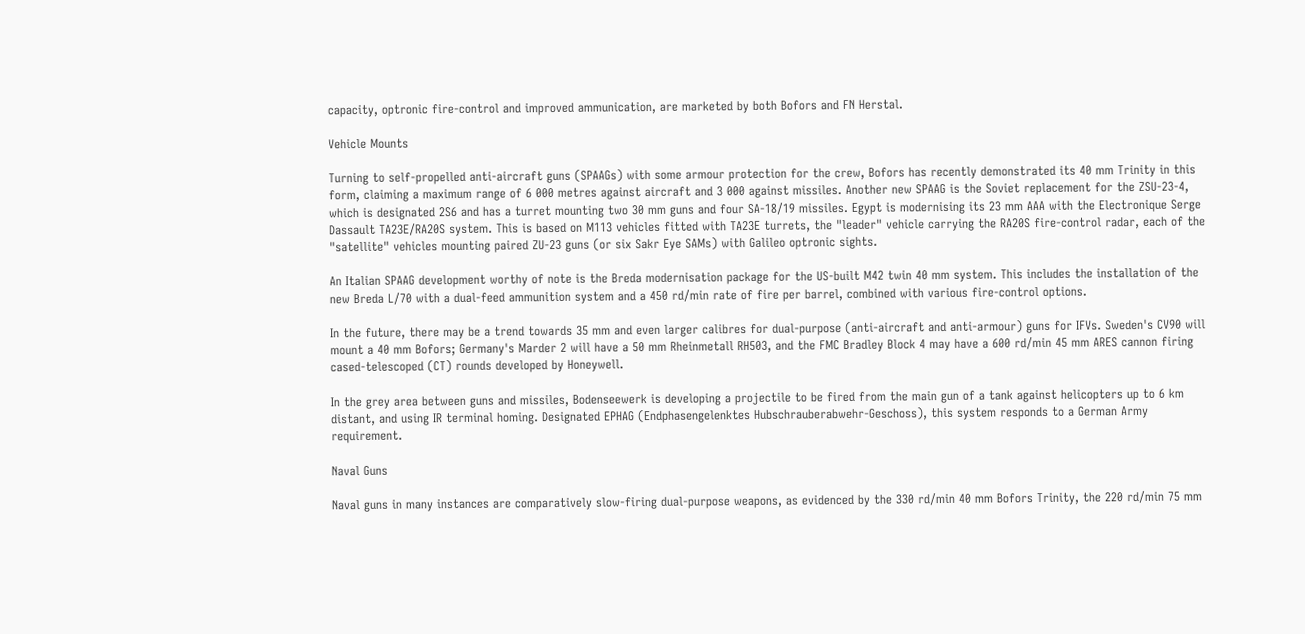capacity, optronic fire-control and improved ammunication, are marketed by both Bofors and FN Herstal.

Vehicle Mounts

Turning to self-propelled anti-aircraft guns (SPAAGs) with some armour protection for the crew, Bofors has recently demonstrated its 40 mm Trinity in this form, claiming a maximum range of 6 000 metres against aircraft and 3 000 against missiles. Another new SPAAG is the Soviet replacement for the ZSU-23-4, which is designated 2S6 and has a turret mounting two 30 mm guns and four SA-18/19 missiles. Egypt is modernising its 23 mm AAA with the Electronique Serge Dassault TA23E/RA20S system. This is based on M113 vehicles fitted with TA23E turrets, the "leader" vehicle carrying the RA20S fire-control radar, each of the "satellite" vehicles mounting paired ZU-23 guns (or six Sakr Eye SAMs) with Galileo optronic sights.

An Italian SPAAG development worthy of note is the Breda modernisation package for the US-built M42 twin 40 mm system. This includes the installation of the new Breda L/70 with a dual-feed ammunition system and a 450 rd/min rate of fire per barrel, combined with various fire-control options.

In the future, there may be a trend towards 35 mm and even larger calibres for dual-purpose (anti-aircraft and anti-armour) guns for IFVs. Sweden's CV90 will mount a 40 mm Bofors; Germany's Marder 2 will have a 50 mm Rheinmetall RH503, and the FMC Bradley Block 4 may have a 600 rd/min 45 mm ARES cannon firing cased-telescoped (CT) rounds developed by Honeywell.

In the grey area between guns and missiles, Bodenseewerk is developing a projectile to be fired from the main gun of a tank against helicopters up to 6 km distant, and using IR terminal homing. Designated EPHAG (Endphasengelenktes Hubschrauberabwehr-Geschoss), this system responds to a German Army requirement.

Naval Guns

Naval guns in many instances are comparatively slow-firing dual-purpose weapons, as evidenced by the 330 rd/min 40 mm Bofors Trinity, the 220 rd/min 75 mm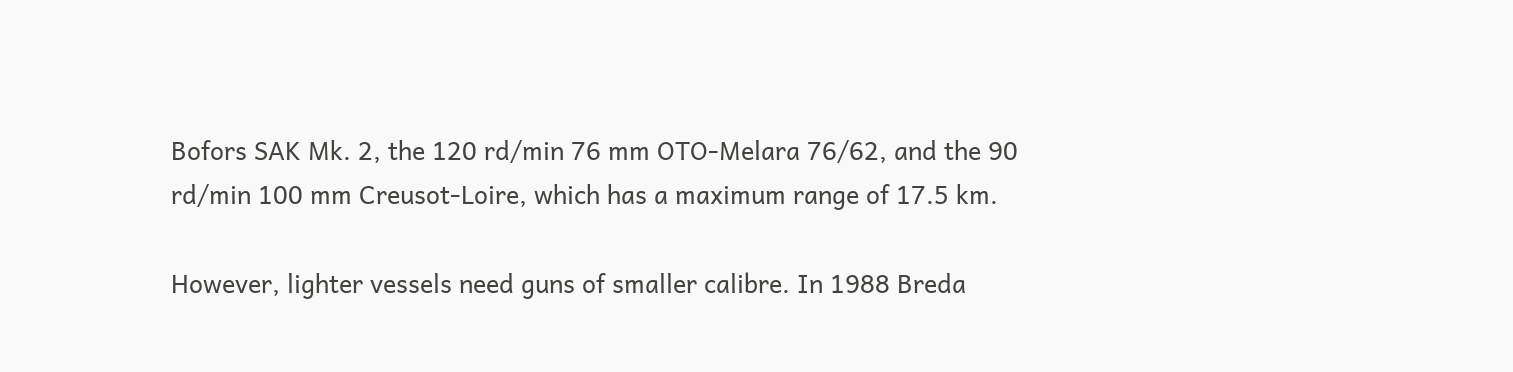Bofors SAK Mk. 2, the 120 rd/min 76 mm OTO-Melara 76/62, and the 90 rd/min 100 mm Creusot-Loire, which has a maximum range of 17.5 km.

However, lighter vessels need guns of smaller calibre. In 1988 Breda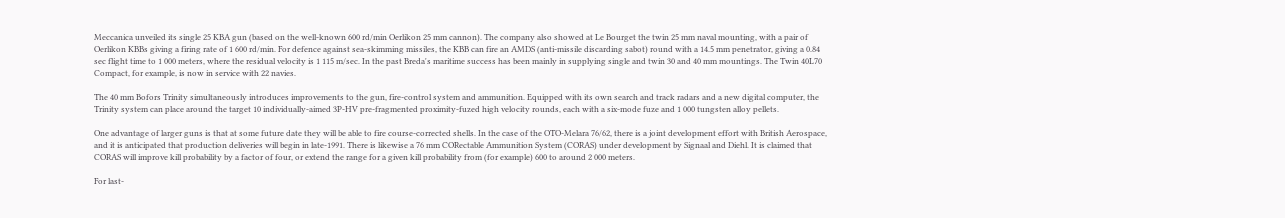Meccanica unveiled its single 25 KBA gun (based on the well-known 600 rd/min Oerlikon 25 mm cannon). The company also showed at Le Bourget the twin 25 mm naval mounting, with a pair of Oerlikon KBBs giving a firing rate of 1 600 rd/min. For defence against sea-skimming missiles, the KBB can fire an AMDS (anti-missile discarding sabot) round with a 14.5 mm penetrator, giving a 0.84 sec flight time to 1 000 meters, where the residual velocity is 1 115 m/sec. In the past Breda's maritime success has been mainly in supplying single and twin 30 and 40 mm mountings. The Twin 40L70 Compact, for example, is now in service with 22 navies.

The 40 mm Bofors Trinity simultaneously introduces improvements to the gun, fire-control system and ammunition. Equipped with its own search and track radars and a new digital computer, the Trinity system can place around the target 10 individually-aimed 3P-HV pre-fragmented proximity-fuzed high velocity rounds, each with a six-mode fuze and 1 000 tungsten alloy pellets.

One advantage of larger guns is that at some future date they will be able to fire course-corrected shells. In the case of the OTO-Melara 76/62, there is a joint development effort with British Aerospace, and it is anticipated that production deliveries will begin in late-1991. There is likewise a 76 mm CORectable Ammunition System (CORAS) under development by Signaal and Diehl. It is claimed that CORAS will improve kill probability by a factor of four, or extend the range for a given kill probability from (for example) 600 to around 2 000 meters.

For last-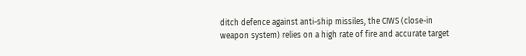ditch defence against anti-ship missiles, the CIWS (close-in weapon system) relies on a high rate of fire and accurate target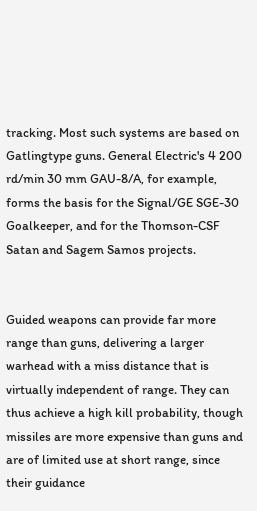tracking. Most such systems are based on Gatlingtype guns. General Electric's 4 200 rd/min 30 mm GAU-8/A, for example, forms the basis for the Signal/GE SGE-30 Goalkeeper, and for the Thomson-CSF Satan and Sagem Samos projects.


Guided weapons can provide far more range than guns, delivering a larger warhead with a miss distance that is virtually independent of range. They can thus achieve a high kill probability, though missiles are more expensive than guns and are of limited use at short range, since their guidance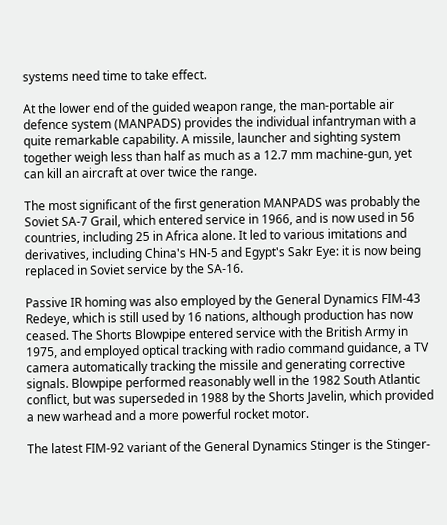systems need time to take effect.

At the lower end of the guided weapon range, the man-portable air defence system (MANPADS) provides the individual infantryman with a quite remarkable capability. A missile, launcher and sighting system together weigh less than half as much as a 12.7 mm machine-gun, yet can kill an aircraft at over twice the range.

The most significant of the first generation MANPADS was probably the Soviet SA-7 Grail, which entered service in 1966, and is now used in 56 countries, including 25 in Africa alone. It led to various imitations and derivatives, including China's HN-5 and Egypt's Sakr Eye: it is now being replaced in Soviet service by the SA-16.

Passive IR homing was also employed by the General Dynamics FIM-43 Redeye, which is still used by 16 nations, although production has now ceased. The Shorts Blowpipe entered service with the British Army in 1975, and employed optical tracking with radio command guidance, a TV camera automatically tracking the missile and generating corrective signals. Blowpipe performed reasonably well in the 1982 South Atlantic conflict, but was superseded in 1988 by the Shorts Javelin, which provided a new warhead and a more powerful rocket motor.

The latest FIM-92 variant of the General Dynamics Stinger is the Stinger-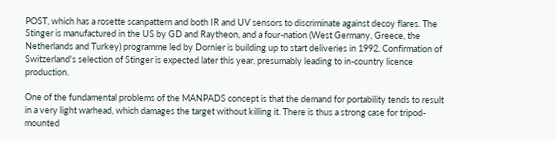POST, which has a rosette scanpattern and both IR and UV sensors to discriminate against decoy flares. The Stinger is manufactured in the US by GD and Raytheon, and a four-nation (West Germany, Greece, the Netherlands and Turkey) programme led by Dornier is building up to start deliveries in 1992. Confirmation of Switzerland's selection of Stinger is expected later this year, presumably leading to in-country licence production.

One of the fundamental problems of the MANPADS concept is that the demand for portability tends to result in a very light warhead, which damages the target without killing it. There is thus a strong case for tripod-mounted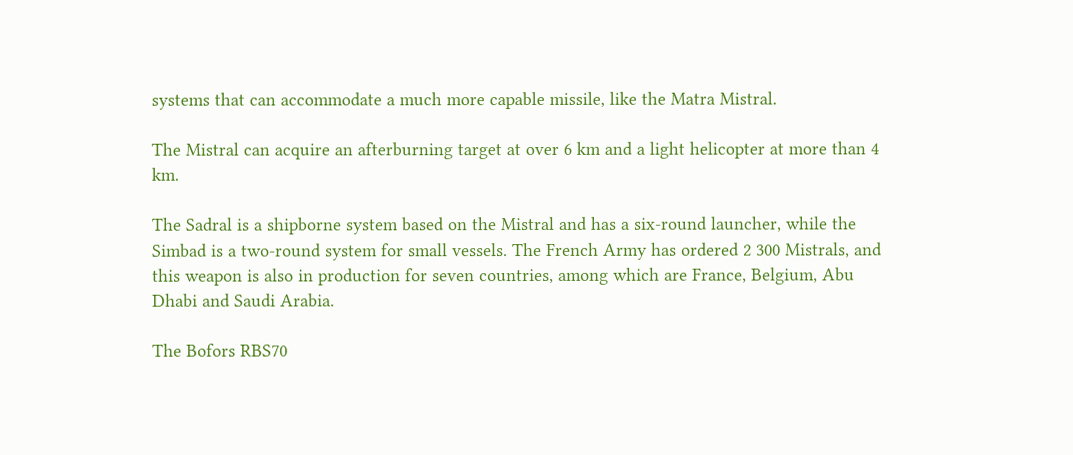systems that can accommodate a much more capable missile, like the Matra Mistral.

The Mistral can acquire an afterburning target at over 6 km and a light helicopter at more than 4 km.

The Sadral is a shipborne system based on the Mistral and has a six-round launcher, while the Simbad is a two-round system for small vessels. The French Army has ordered 2 300 Mistrals, and this weapon is also in production for seven countries, among which are France, Belgium, Abu Dhabi and Saudi Arabia.

The Bofors RBS70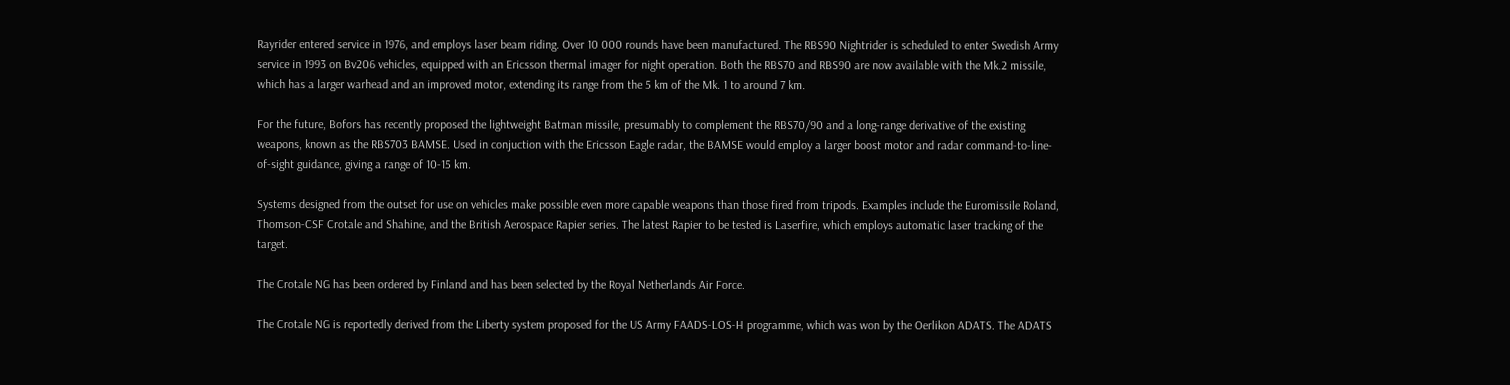Rayrider entered service in 1976, and employs laser beam riding. Over 10 000 rounds have been manufactured. The RBS90 Nightrider is scheduled to enter Swedish Army service in 1993 on Bv206 vehicles, equipped with an Ericsson thermal imager for night operation. Both the RBS70 and RBS90 are now available with the Mk.2 missile, which has a larger warhead and an improved motor, extending its range from the 5 km of the Mk. 1 to around 7 km.

For the future, Bofors has recently proposed the lightweight Batman missile, presumably to complement the RBS70/90 and a long-range derivative of the existing weapons, known as the RBS703 BAMSE. Used in conjuction with the Ericsson Eagle radar, the BAMSE would employ a larger boost motor and radar command-to-line-of-sight guidance, giving a range of 10-15 km.

Systems designed from the outset for use on vehicles make possible even more capable weapons than those fired from tripods. Examples include the Euromissile Roland, Thomson-CSF Crotale and Shahine, and the British Aerospace Rapier series. The latest Rapier to be tested is Laserfire, which employs automatic laser tracking of the target.

The Crotale NG has been ordered by Finland and has been selected by the Royal Netherlands Air Force.

The Crotale NG is reportedly derived from the Liberty system proposed for the US Army FAADS-LOS-H programme, which was won by the Oerlikon ADATS. The ADATS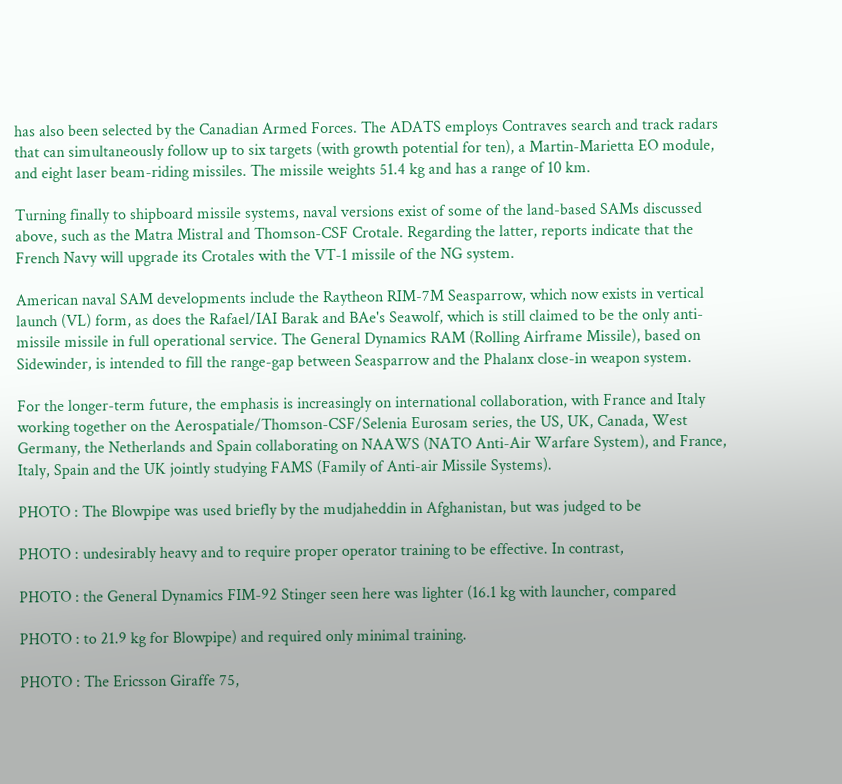has also been selected by the Canadian Armed Forces. The ADATS employs Contraves search and track radars that can simultaneously follow up to six targets (with growth potential for ten), a Martin-Marietta EO module, and eight laser beam-riding missiles. The missile weights 51.4 kg and has a range of 10 km.

Turning finally to shipboard missile systems, naval versions exist of some of the land-based SAMs discussed above, such as the Matra Mistral and Thomson-CSF Crotale. Regarding the latter, reports indicate that the French Navy will upgrade its Crotales with the VT-1 missile of the NG system.

American naval SAM developments include the Raytheon RIM-7M Seasparrow, which now exists in vertical launch (VL) form, as does the Rafael/IAI Barak and BAe's Seawolf, which is still claimed to be the only anti-missile missile in full operational service. The General Dynamics RAM (Rolling Airframe Missile), based on Sidewinder, is intended to fill the range-gap between Seasparrow and the Phalanx close-in weapon system.

For the longer-term future, the emphasis is increasingly on international collaboration, with France and Italy working together on the Aerospatiale/Thomson-CSF/Selenia Eurosam series, the US, UK, Canada, West Germany, the Netherlands and Spain collaborating on NAAWS (NATO Anti-Air Warfare System), and France, Italy, Spain and the UK jointly studying FAMS (Family of Anti-air Missile Systems).

PHOTO : The Blowpipe was used briefly by the mudjaheddin in Afghanistan, but was judged to be

PHOTO : undesirably heavy and to require proper operator training to be effective. In contrast,

PHOTO : the General Dynamics FIM-92 Stinger seen here was lighter (16.1 kg with launcher, compared

PHOTO : to 21.9 kg for Blowpipe) and required only minimal training.

PHOTO : The Ericsson Giraffe 75,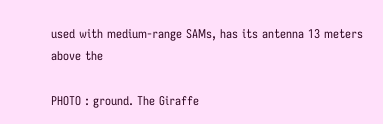used with medium-range SAMs, has its antenna 13 meters above the

PHOTO : ground. The Giraffe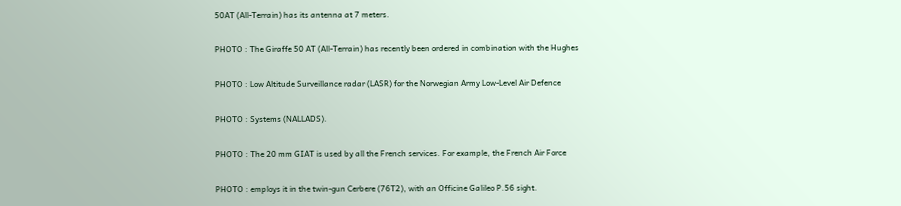50AT (All-Terrain) has its antenna at 7 meters.

PHOTO : The Giraffe 50 AT (All-Terrain) has recently been ordered in combination with the Hughes

PHOTO : Low Altitude Surveillance radar (LASR) for the Norwegian Army Low-Level Air Defence

PHOTO : Systems (NALLADS).

PHOTO : The 20 mm GIAT is used by all the French services. For example, the French Air Force

PHOTO : employs it in the twin-gun Cerbere (76T2), with an Officine Galileo P.56 sight.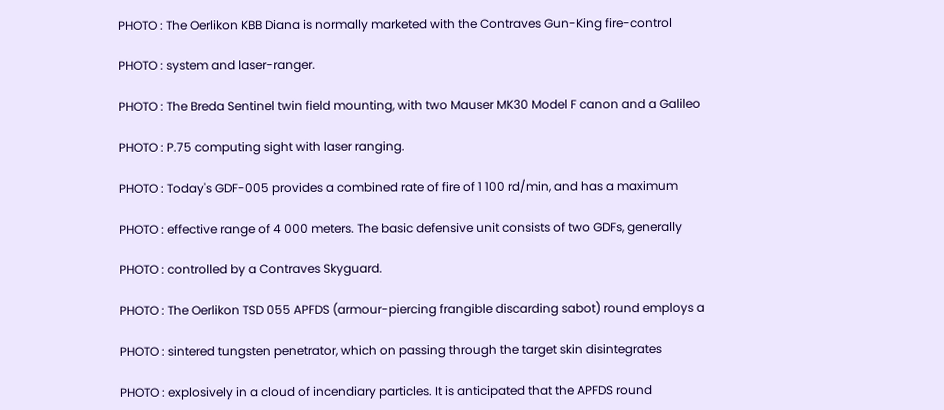PHOTO : The Oerlikon KBB Diana is normally marketed with the Contraves Gun-King fire-control

PHOTO : system and laser-ranger.

PHOTO : The Breda Sentinel twin field mounting, with two Mauser MK30 Model F canon and a Galileo

PHOTO : P.75 computing sight with laser ranging.

PHOTO : Today's GDF-005 provides a combined rate of fire of 1 100 rd/min, and has a maximum

PHOTO : effective range of 4 000 meters. The basic defensive unit consists of two GDFs, generally

PHOTO : controlled by a Contraves Skyguard.

PHOTO : The Oerlikon TSD 055 APFDS (armour-piercing frangible discarding sabot) round employs a

PHOTO : sintered tungsten penetrator, which on passing through the target skin disintegrates

PHOTO : explosively in a cloud of incendiary particles. It is anticipated that the APFDS round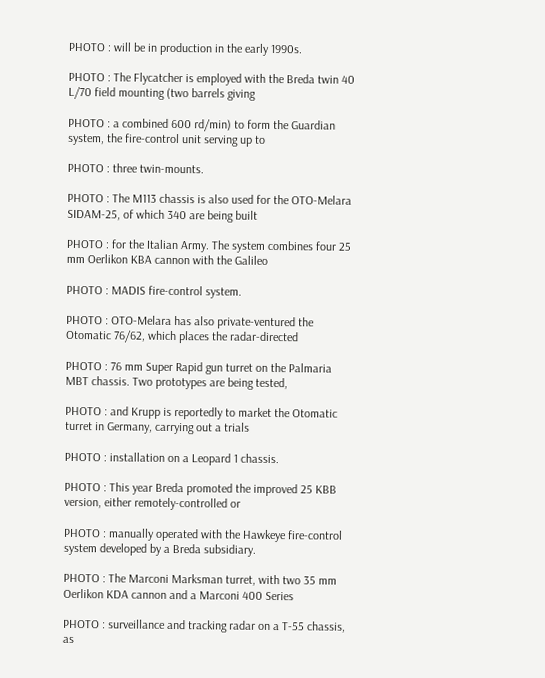PHOTO : will be in production in the early 1990s.

PHOTO : The Flycatcher is employed with the Breda twin 40 L/70 field mounting (two barrels giving

PHOTO : a combined 600 rd/min) to form the Guardian system, the fire-control unit serving up to

PHOTO : three twin-mounts.

PHOTO : The M113 chassis is also used for the OTO-Melara SIDAM-25, of which 340 are being built

PHOTO : for the Italian Army. The system combines four 25 mm Oerlikon KBA cannon with the Galileo

PHOTO : MADIS fire-control system.

PHOTO : OTO-Melara has also private-ventured the Otomatic 76/62, which places the radar-directed

PHOTO : 76 mm Super Rapid gun turret on the Palmaria MBT chassis. Two prototypes are being tested,

PHOTO : and Krupp is reportedly to market the Otomatic turret in Germany, carrying out a trials

PHOTO : installation on a Leopard 1 chassis.

PHOTO : This year Breda promoted the improved 25 KBB version, either remotely-controlled or

PHOTO : manually operated with the Hawkeye fire-control system developed by a Breda subsidiary.

PHOTO : The Marconi Marksman turret, with two 35 mm Oerlikon KDA cannon and a Marconi 400 Series

PHOTO : surveillance and tracking radar on a T-55 chassis, as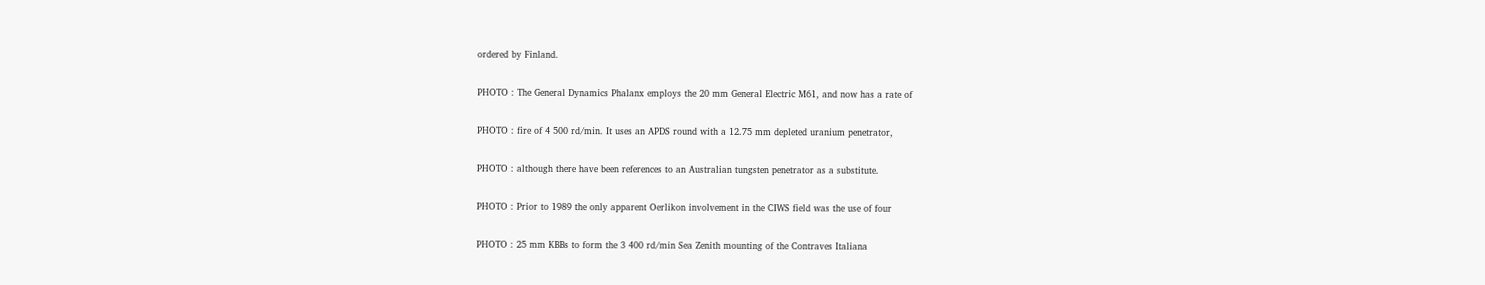ordered by Finland.

PHOTO : The General Dynamics Phalanx employs the 20 mm General Electric M61, and now has a rate of

PHOTO : fire of 4 500 rd/min. It uses an APDS round with a 12.75 mm depleted uranium penetrator,

PHOTO : although there have been references to an Australian tungsten penetrator as a substitute.

PHOTO : Prior to 1989 the only apparent Oerlikon involvement in the CIWS field was the use of four

PHOTO : 25 mm KBBs to form the 3 400 rd/min Sea Zenith mounting of the Contraves Italiana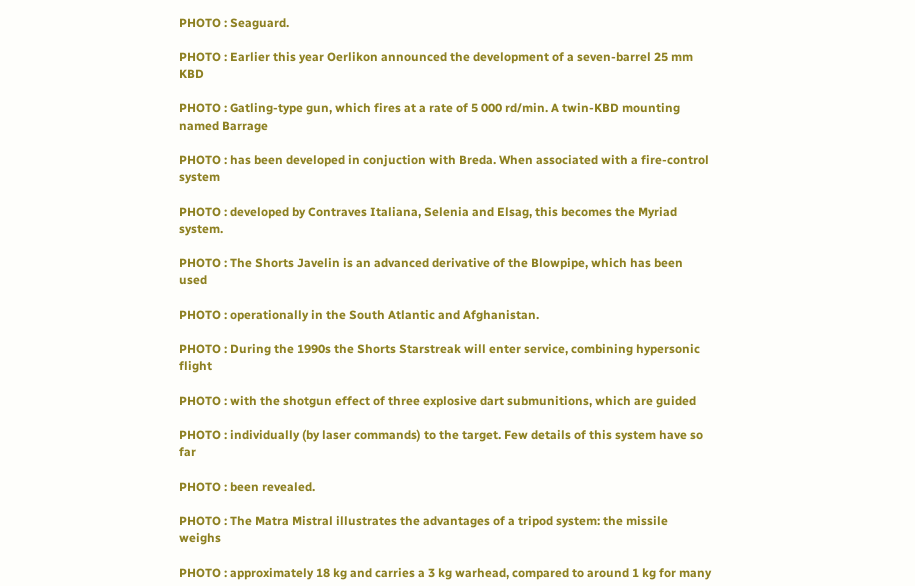PHOTO : Seaguard.

PHOTO : Earlier this year Oerlikon announced the development of a seven-barrel 25 mm KBD

PHOTO : Gatling-type gun, which fires at a rate of 5 000 rd/min. A twin-KBD mounting named Barrage

PHOTO : has been developed in conjuction with Breda. When associated with a fire-control system

PHOTO : developed by Contraves Italiana, Selenia and Elsag, this becomes the Myriad system.

PHOTO : The Shorts Javelin is an advanced derivative of the Blowpipe, which has been used

PHOTO : operationally in the South Atlantic and Afghanistan.

PHOTO : During the 1990s the Shorts Starstreak will enter service, combining hypersonic flight

PHOTO : with the shotgun effect of three explosive dart submunitions, which are guided

PHOTO : individually (by laser commands) to the target. Few details of this system have so far

PHOTO : been revealed.

PHOTO : The Matra Mistral illustrates the advantages of a tripod system: the missile weighs

PHOTO : approximately 18 kg and carries a 3 kg warhead, compared to around 1 kg for many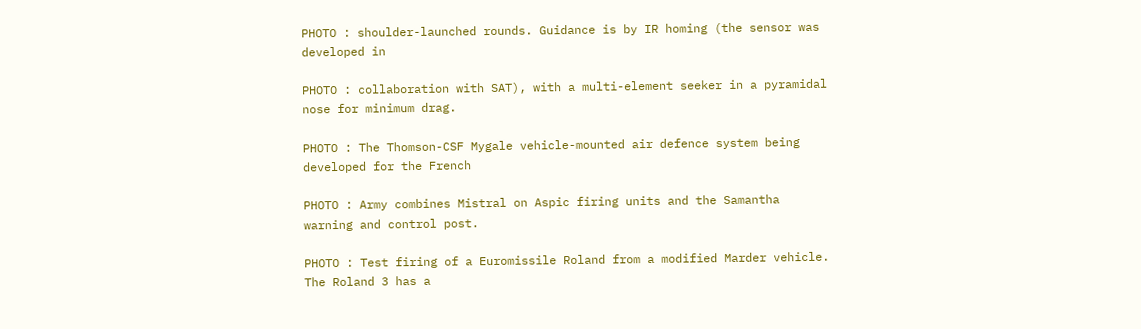PHOTO : shoulder-launched rounds. Guidance is by IR homing (the sensor was developed in

PHOTO : collaboration with SAT), with a multi-element seeker in a pyramidal nose for minimum drag.

PHOTO : The Thomson-CSF Mygale vehicle-mounted air defence system being developed for the French

PHOTO : Army combines Mistral on Aspic firing units and the Samantha warning and control post.

PHOTO : Test firing of a Euromissile Roland from a modified Marder vehicle. The Roland 3 has a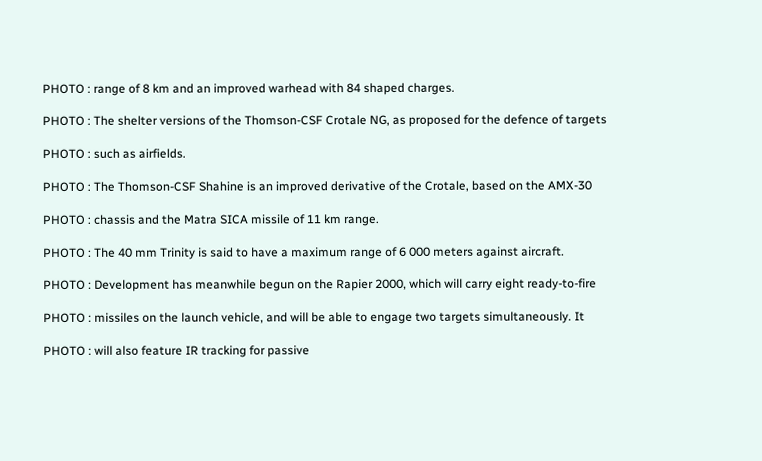PHOTO : range of 8 km and an improved warhead with 84 shaped charges.

PHOTO : The shelter versions of the Thomson-CSF Crotale NG, as proposed for the defence of targets

PHOTO : such as airfields.

PHOTO : The Thomson-CSF Shahine is an improved derivative of the Crotale, based on the AMX-30

PHOTO : chassis and the Matra SICA missile of 11 km range.

PHOTO : The 40 mm Trinity is said to have a maximum range of 6 000 meters against aircraft.

PHOTO : Development has meanwhile begun on the Rapier 2000, which will carry eight ready-to-fire

PHOTO : missiles on the launch vehicle, and will be able to engage two targets simultaneously. It

PHOTO : will also feature IR tracking for passive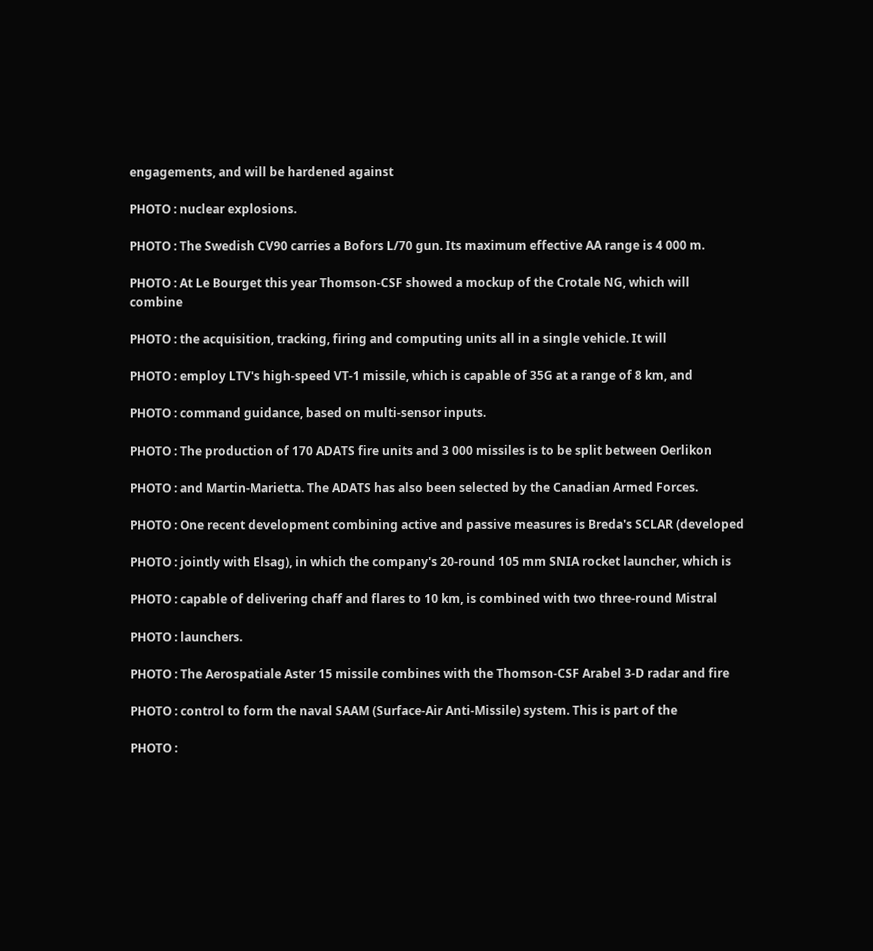engagements, and will be hardened against

PHOTO : nuclear explosions.

PHOTO : The Swedish CV90 carries a Bofors L/70 gun. Its maximum effective AA range is 4 000 m.

PHOTO : At Le Bourget this year Thomson-CSF showed a mockup of the Crotale NG, which will combine

PHOTO : the acquisition, tracking, firing and computing units all in a single vehicle. It will

PHOTO : employ LTV's high-speed VT-1 missile, which is capable of 35G at a range of 8 km, and

PHOTO : command guidance, based on multi-sensor inputs.

PHOTO : The production of 170 ADATS fire units and 3 000 missiles is to be split between Oerlikon

PHOTO : and Martin-Marietta. The ADATS has also been selected by the Canadian Armed Forces.

PHOTO : One recent development combining active and passive measures is Breda's SCLAR (developed

PHOTO : jointly with Elsag), in which the company's 20-round 105 mm SNIA rocket launcher, which is

PHOTO : capable of delivering chaff and flares to 10 km, is combined with two three-round Mistral

PHOTO : launchers.

PHOTO : The Aerospatiale Aster 15 missile combines with the Thomson-CSF Arabel 3-D radar and fire

PHOTO : control to form the naval SAAM (Surface-Air Anti-Missile) system. This is part of the

PHOTO :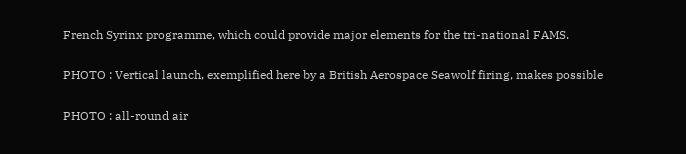French Syrinx programme, which could provide major elements for the tri-national FAMS.

PHOTO : Vertical launch, exemplified here by a British Aerospace Seawolf firing, makes possible

PHOTO : all-round air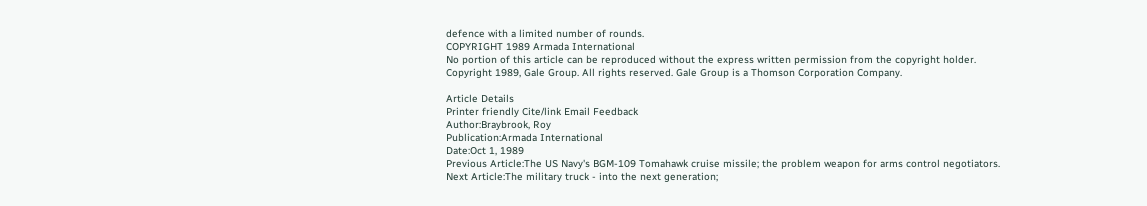defence with a limited number of rounds.
COPYRIGHT 1989 Armada International
No portion of this article can be reproduced without the express written permission from the copyright holder.
Copyright 1989, Gale Group. All rights reserved. Gale Group is a Thomson Corporation Company.

Article Details
Printer friendly Cite/link Email Feedback
Author:Braybrook, Roy
Publication:Armada International
Date:Oct 1, 1989
Previous Article:The US Navy's BGM-109 Tomahawk cruise missile; the problem weapon for arms control negotiators.
Next Article:The military truck - into the next generation;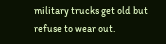military trucks get old but refuse to wear out.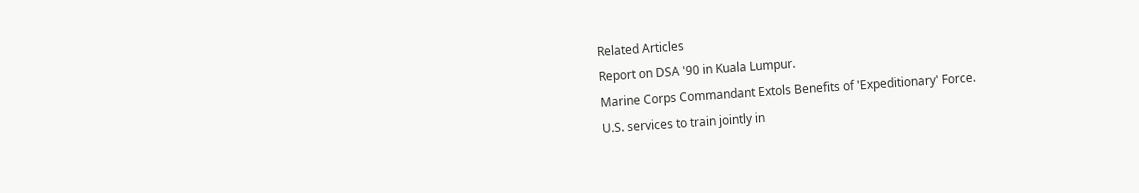Related Articles
Report on DSA '90 in Kuala Lumpur.
Marine Corps Commandant Extols Benefits of 'Expeditionary' Force.
U.S. services to train jointly in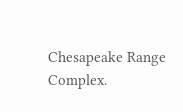Chesapeake Range Complex.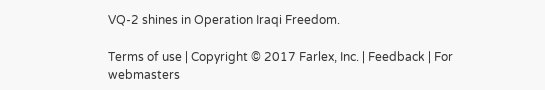VQ-2 shines in Operation Iraqi Freedom.

Terms of use | Copyright © 2017 Farlex, Inc. | Feedback | For webmasters